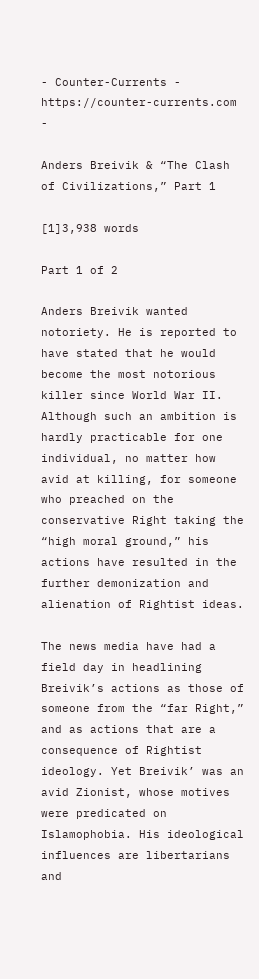- Counter-Currents - https://counter-currents.com -

Anders Breivik & “The Clash of Civilizations,” Part 1

[1]3,938 words

Part 1 of 2

Anders Breivik wanted notoriety. He is reported to have stated that he would become the most notorious killer since World War II. Although such an ambition is hardly practicable for one individual, no matter how avid at killing, for someone who preached on the conservative Right taking the “high moral ground,” his actions have resulted in the further demonization and alienation of Rightist ideas.

The news media have had a field day in headlining Breivik’s actions as those of someone from the “far Right,” and as actions that are a consequence of Rightist ideology. Yet Breivik’ was an avid Zionist, whose motives were predicated on Islamophobia. His ideological influences are libertarians and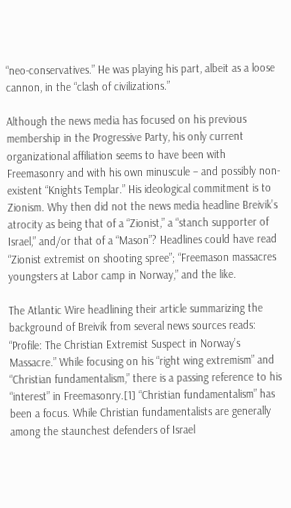“neo-conservatives.” He was playing his part, albeit as a loose cannon, in the “clash of civilizations.”

Although the news media has focused on his previous membership in the Progressive Party, his only current organizational affiliation seems to have been with Freemasonry and with his own minuscule – and possibly non-existent “Knights Templar.” His ideological commitment is to Zionism. Why then did not the news media headline Breivik’s atrocity as being that of a “Zionist,” a “stanch supporter of Israel,” and/or that of a “Mason”? Headlines could have read “Zionist extremist on shooting spree”; “Freemason massacres youngsters at Labor camp in Norway,” and the like.

The Atlantic Wire headlining their article summarizing the background of Breivik from several news sources reads: “Profile: The Christian Extremist Suspect in Norway’s Massacre.” While focusing on his “right wing extremism” and “Christian fundamentalism,” there is a passing reference to his “interest” in Freemasonry.[1] “Christian fundamentalism” has been a focus. While Christian fundamentalists are generally among the staunchest defenders of Israel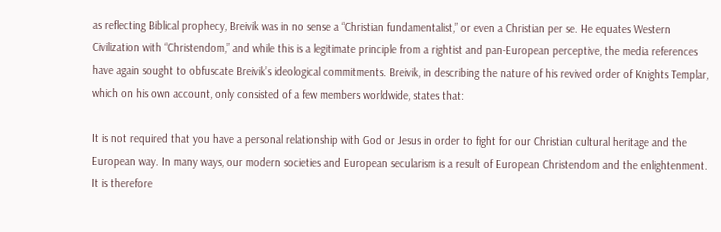as reflecting Biblical prophecy, Breivik was in no sense a “Christian fundamentalist,” or even a Christian per se. He equates Western Civilization with “Christendom,” and while this is a legitimate principle from a rightist and pan-European perceptive, the media references have again sought to obfuscate Breivik’s ideological commitments. Breivik, in describing the nature of his revived order of Knights Templar, which on his own account, only consisted of a few members worldwide, states that:

It is not required that you have a personal relationship with God or Jesus in order to fight for our Christian cultural heritage and the European way. In many ways, our modern societies and European secularism is a result of European Christendom and the enlightenment. It is therefore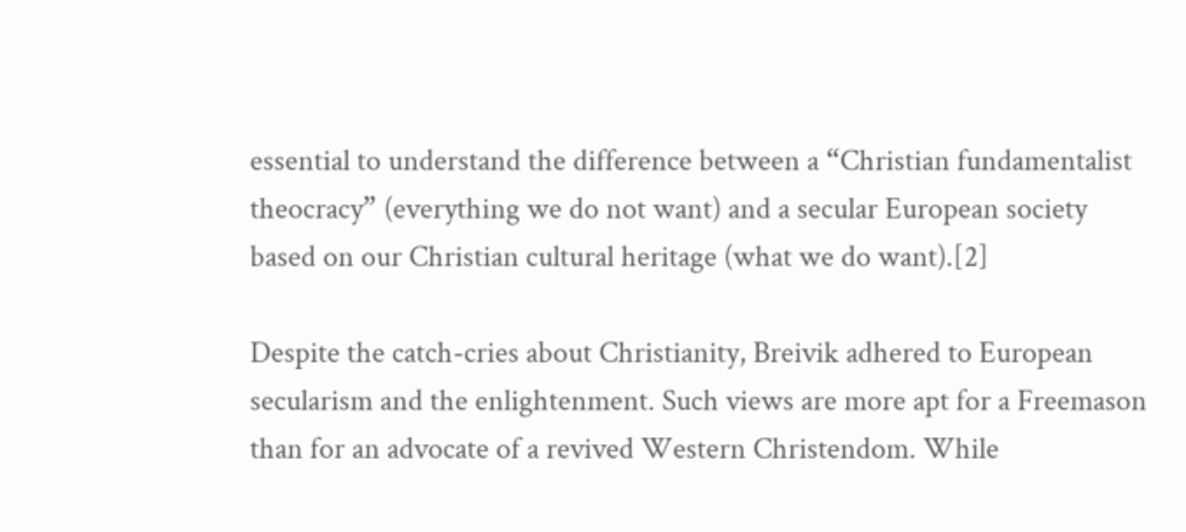essential to understand the difference between a “Christian fundamentalist theocracy” (everything we do not want) and a secular European society based on our Christian cultural heritage (what we do want).[2]

Despite the catch-cries about Christianity, Breivik adhered to European secularism and the enlightenment. Such views are more apt for a Freemason than for an advocate of a revived Western Christendom. While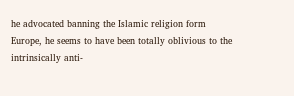he advocated banning the Islamic religion form Europe, he seems to have been totally oblivious to the intrinsically anti-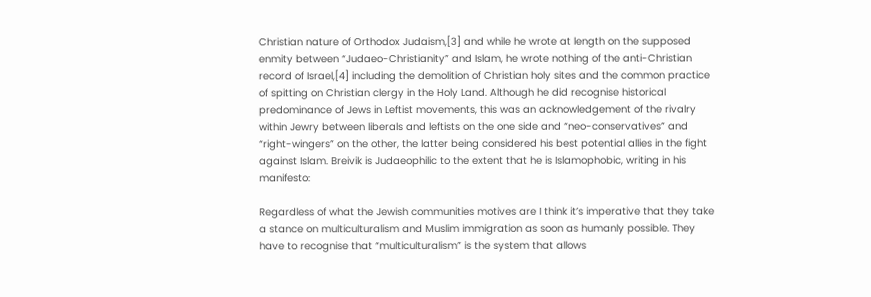Christian nature of Orthodox Judaism,[3] and while he wrote at length on the supposed enmity between “Judaeo-Christianity” and Islam, he wrote nothing of the anti-Christian record of Israel,[4] including the demolition of Christian holy sites and the common practice of spitting on Christian clergy in the Holy Land. Although he did recognise historical predominance of Jews in Leftist movements, this was an acknowledgement of the rivalry within Jewry between liberals and leftists on the one side and “neo-conservatives” and “right-wingers” on the other, the latter being considered his best potential allies in the fight against Islam. Breivik is Judaeophilic to the extent that he is Islamophobic, writing in his manifesto:

Regardless of what the Jewish communities motives are I think it’s imperative that they take a stance on multiculturalism and Muslim immigration as soon as humanly possible. They have to recognise that “multiculturalism” is the system that allows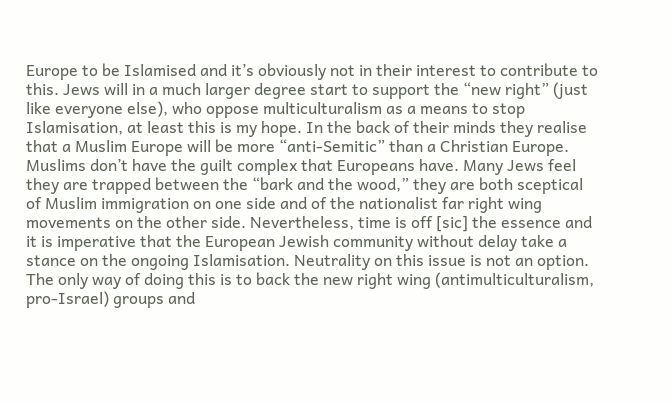Europe to be Islamised and it’s obviously not in their interest to contribute to this. Jews will in a much larger degree start to support the “new right” (just like everyone else), who oppose multiculturalism as a means to stop Islamisation, at least this is my hope. In the back of their minds they realise that a Muslim Europe will be more “anti-Semitic” than a Christian Europe. Muslims don’t have the guilt complex that Europeans have. Many Jews feel they are trapped between the “bark and the wood,” they are both sceptical of Muslim immigration on one side and of the nationalist far right wing movements on the other side. Nevertheless, time is off [sic] the essence and it is imperative that the European Jewish community without delay take a stance on the ongoing Islamisation. Neutrality on this issue is not an option. The only way of doing this is to back the new right wing (antimulticulturalism, pro-Israel) groups and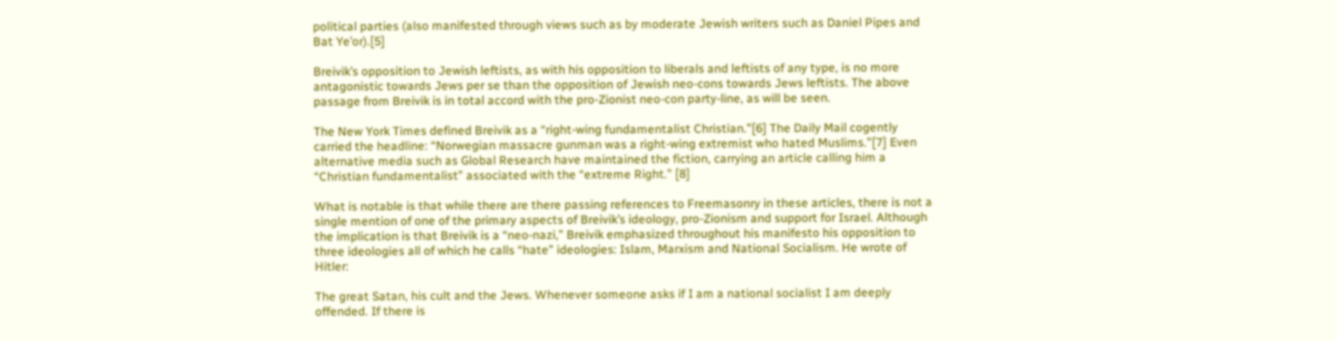political parties (also manifested through views such as by moderate Jewish writers such as Daniel Pipes and Bat Ye’or).[5]

Breivik’s opposition to Jewish leftists, as with his opposition to liberals and leftists of any type, is no more antagonistic towards Jews per se than the opposition of Jewish neo-cons towards Jews leftists. The above passage from Breivik is in total accord with the pro-Zionist neo-con party-line, as will be seen.

The New York Times defined Breivik as a “right-wing fundamentalist Christian.”[6] The Daily Mail cogently carried the headline: “Norwegian massacre gunman was a right-wing extremist who hated Muslims.”[7] Even alternative media such as Global Research have maintained the fiction, carrying an article calling him a “Christian fundamentalist” associated with the “extreme Right.” [8]

What is notable is that while there are there passing references to Freemasonry in these articles, there is not a single mention of one of the primary aspects of Breivik’s ideology, pro-Zionism and support for Israel. Although the implication is that Breivik is a “neo-nazi,” Breivik emphasized throughout his manifesto his opposition to three ideologies all of which he calls “hate” ideologies: Islam, Marxism and National Socialism. He wrote of Hitler:

The great Satan, his cult and the Jews. Whenever someone asks if I am a national socialist I am deeply offended. If there is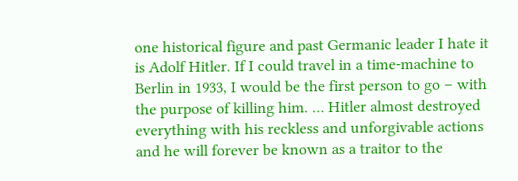one historical figure and past Germanic leader I hate it is Adolf Hitler. If I could travel in a time-machine to Berlin in 1933, I would be the first person to go – with the purpose of killing him. … Hitler almost destroyed everything with his reckless and unforgivable actions and he will forever be known as a traitor to the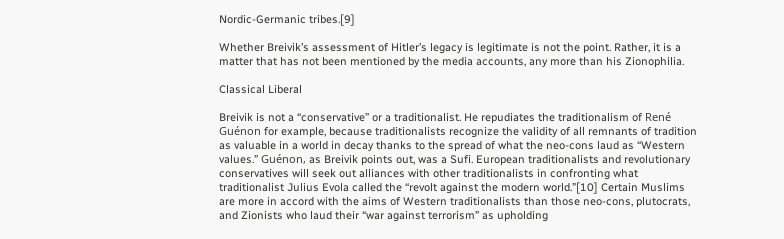Nordic-Germanic tribes.[9]

Whether Breivik’s assessment of Hitler’s legacy is legitimate is not the point. Rather, it is a matter that has not been mentioned by the media accounts, any more than his Zionophilia.

Classical Liberal

Breivik is not a “conservative” or a traditionalist. He repudiates the traditionalism of René Guénon for example, because traditionalists recognize the validity of all remnants of tradition as valuable in a world in decay thanks to the spread of what the neo-cons laud as “Western values.” Guénon, as Breivik points out, was a Sufi. European traditionalists and revolutionary conservatives will seek out alliances with other traditionalists in confronting what traditionalist Julius Evola called the “revolt against the modern world.”[10] Certain Muslims are more in accord with the aims of Western traditionalists than those neo-cons, plutocrats, and Zionists who laud their “war against terrorism” as upholding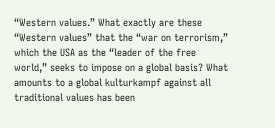“Western values.” What exactly are these “Western values” that the “war on terrorism,” which the USA as the “leader of the free world,” seeks to impose on a global basis? What amounts to a global kulturkampf against all traditional values has been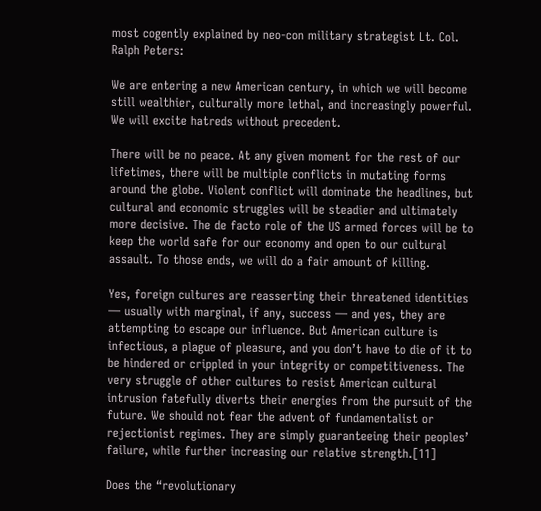most cogently explained by neo-con military strategist Lt. Col. Ralph Peters:

We are entering a new American century, in which we will become still wealthier, culturally more lethal, and increasingly powerful. We will excite hatreds without precedent.

There will be no peace. At any given moment for the rest of our lifetimes, there will be multiple conflicts in mutating forms around the globe. Violent conflict will dominate the headlines, but cultural and economic struggles will be steadier and ultimately more decisive. The de facto role of the US armed forces will be to keep the world safe for our economy and open to our cultural assault. To those ends, we will do a fair amount of killing.

Yes, foreign cultures are reasserting their threatened identities — usually with marginal, if any, success — and yes, they are attempting to escape our influence. But American culture is infectious, a plague of pleasure, and you don’t have to die of it to be hindered or crippled in your integrity or competitiveness. The very struggle of other cultures to resist American cultural intrusion fatefully diverts their energies from the pursuit of the future. We should not fear the advent of fundamentalist or rejectionist regimes. They are simply guaranteeing their peoples’ failure, while further increasing our relative strength.[11]

Does the “revolutionary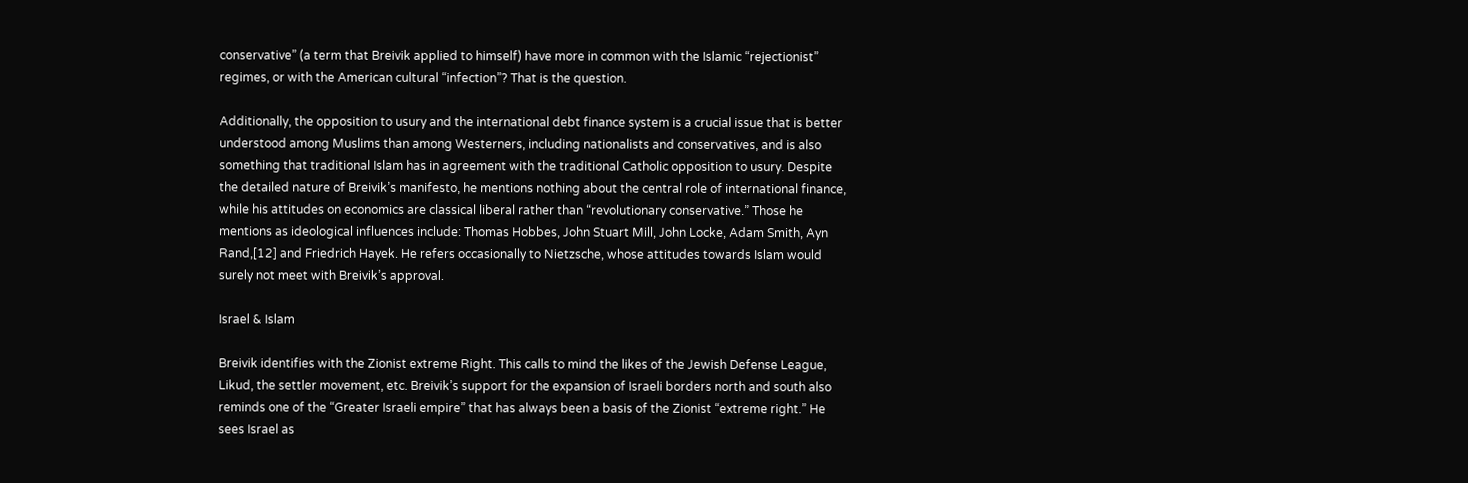conservative” (a term that Breivik applied to himself) have more in common with the Islamic “rejectionist” regimes, or with the American cultural “infection”? That is the question.

Additionally, the opposition to usury and the international debt finance system is a crucial issue that is better understood among Muslims than among Westerners, including nationalists and conservatives, and is also something that traditional Islam has in agreement with the traditional Catholic opposition to usury. Despite the detailed nature of Breivik’s manifesto, he mentions nothing about the central role of international finance, while his attitudes on economics are classical liberal rather than “revolutionary conservative.” Those he mentions as ideological influences include: Thomas Hobbes, John Stuart Mill, John Locke, Adam Smith, Ayn Rand,[12] and Friedrich Hayek. He refers occasionally to Nietzsche, whose attitudes towards Islam would surely not meet with Breivik’s approval.

Israel & Islam

Breivik identifies with the Zionist extreme Right. This calls to mind the likes of the Jewish Defense League, Likud, the settler movement, etc. Breivik’s support for the expansion of Israeli borders north and south also reminds one of the “Greater Israeli empire” that has always been a basis of the Zionist “extreme right.” He sees Israel as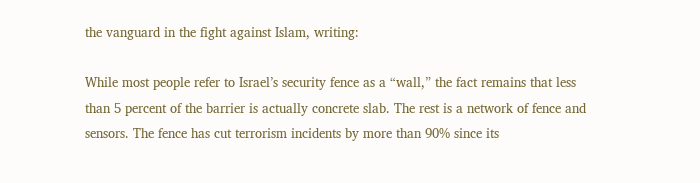the vanguard in the fight against Islam, writing:

While most people refer to Israel’s security fence as a “wall,” the fact remains that less than 5 percent of the barrier is actually concrete slab. The rest is a network of fence and sensors. The fence has cut terrorism incidents by more than 90% since its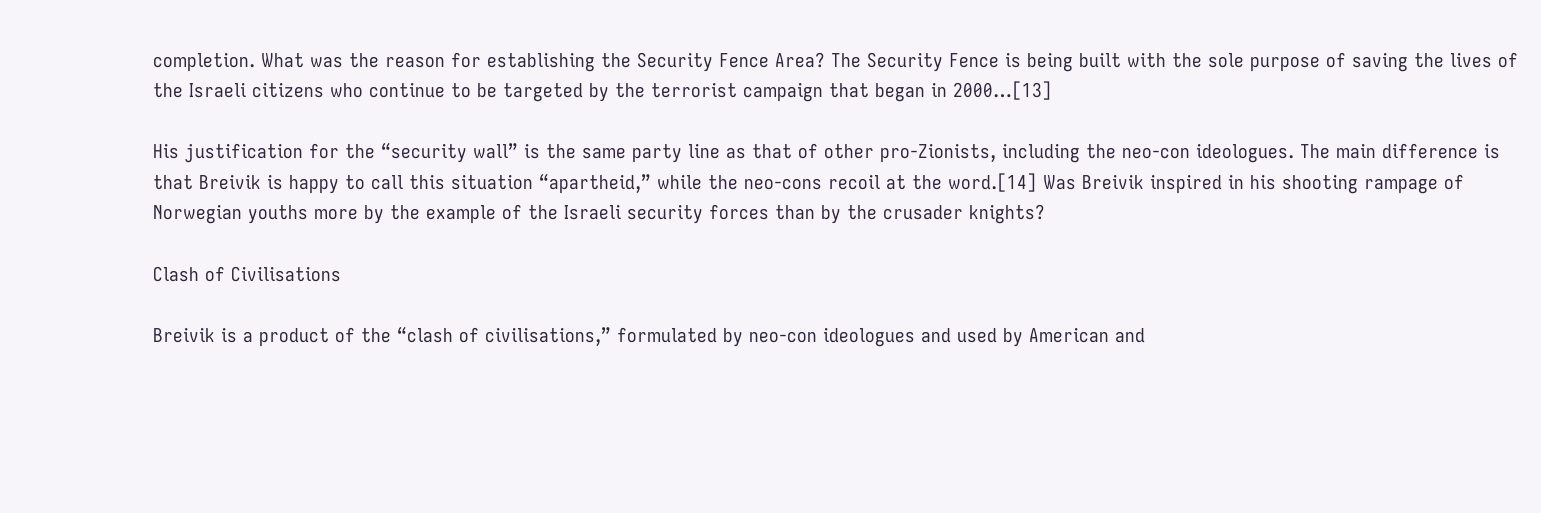completion. What was the reason for establishing the Security Fence Area? The Security Fence is being built with the sole purpose of saving the lives of the Israeli citizens who continue to be targeted by the terrorist campaign that began in 2000…[13]

His justification for the “security wall” is the same party line as that of other pro-Zionists, including the neo-con ideologues. The main difference is that Breivik is happy to call this situation “apartheid,” while the neo-cons recoil at the word.[14] Was Breivik inspired in his shooting rampage of Norwegian youths more by the example of the Israeli security forces than by the crusader knights?

Clash of Civilisations

Breivik is a product of the “clash of civilisations,” formulated by neo-con ideologues and used by American and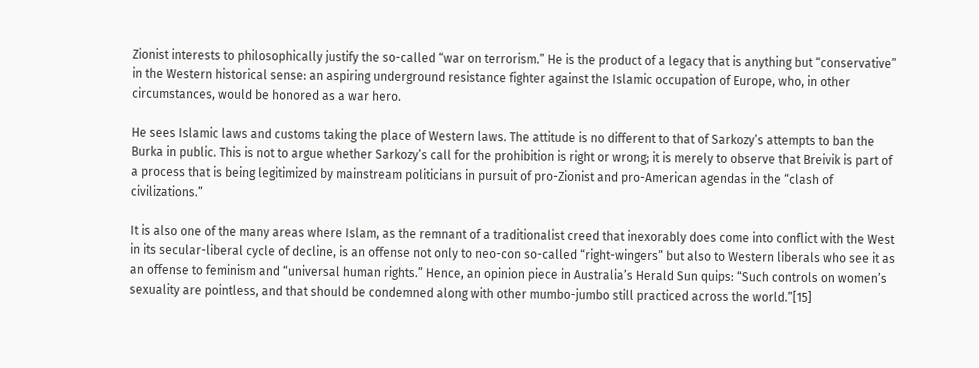Zionist interests to philosophically justify the so-called “war on terrorism.” He is the product of a legacy that is anything but “conservative” in the Western historical sense: an aspiring underground resistance fighter against the Islamic occupation of Europe, who, in other circumstances, would be honored as a war hero.

He sees Islamic laws and customs taking the place of Western laws. The attitude is no different to that of Sarkozy’s attempts to ban the Burka in public. This is not to argue whether Sarkozy’s call for the prohibition is right or wrong; it is merely to observe that Breivik is part of a process that is being legitimized by mainstream politicians in pursuit of pro-Zionist and pro-American agendas in the “clash of civilizations.”

It is also one of the many areas where Islam, as the remnant of a traditionalist creed that inexorably does come into conflict with the West in its secular-liberal cycle of decline, is an offense not only to neo-con so-called “right-wingers” but also to Western liberals who see it as an offense to feminism and “universal human rights.” Hence, an opinion piece in Australia’s Herald Sun quips: “Such controls on women’s sexuality are pointless, and that should be condemned along with other mumbo-jumbo still practiced across the world.”[15]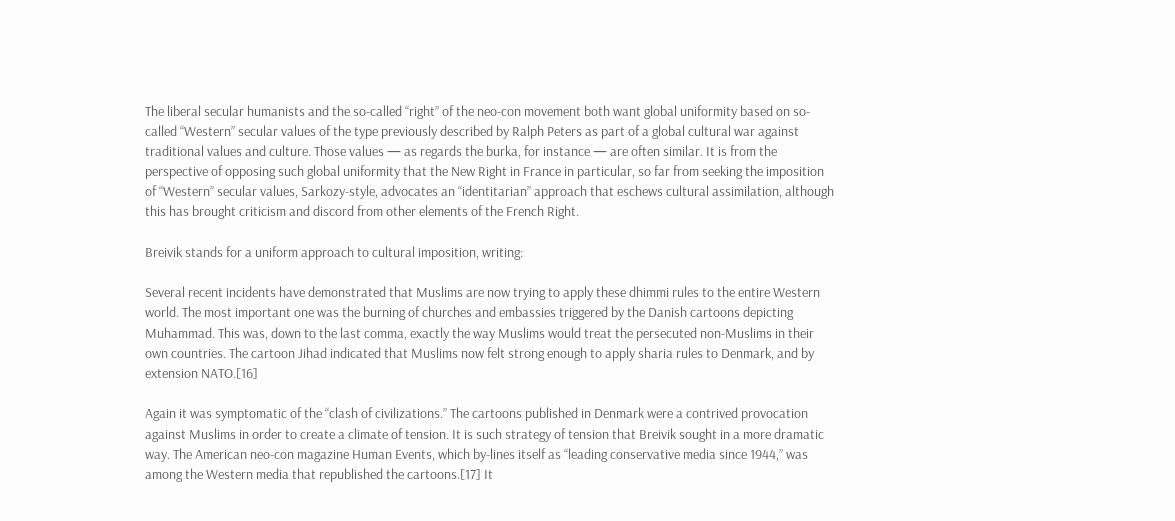The liberal secular humanists and the so-called “right” of the neo-con movement both want global uniformity based on so-called “Western” secular values of the type previously described by Ralph Peters as part of a global cultural war against traditional values and culture. Those values — as regards the burka, for instance — are often similar. It is from the perspective of opposing such global uniformity that the New Right in France in particular, so far from seeking the imposition of “Western” secular values, Sarkozy-style, advocates an “identitarian” approach that eschews cultural assimilation, although this has brought criticism and discord from other elements of the French Right.

Breivik stands for a uniform approach to cultural imposition, writing:

Several recent incidents have demonstrated that Muslims are now trying to apply these dhimmi rules to the entire Western world. The most important one was the burning of churches and embassies triggered by the Danish cartoons depicting Muhammad. This was, down to the last comma, exactly the way Muslims would treat the persecuted non-Muslims in their own countries. The cartoon Jihad indicated that Muslims now felt strong enough to apply sharia rules to Denmark, and by extension NATO.[16]

Again it was symptomatic of the “clash of civilizations.” The cartoons published in Denmark were a contrived provocation against Muslims in order to create a climate of tension. It is such strategy of tension that Breivik sought in a more dramatic way. The American neo-con magazine Human Events, which by-lines itself as “leading conservative media since 1944,” was among the Western media that republished the cartoons.[17] It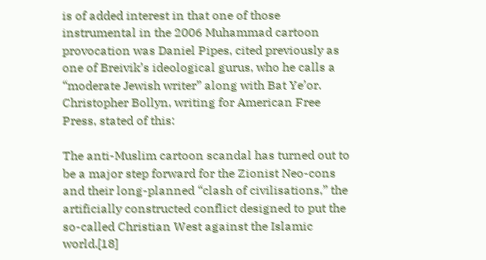is of added interest in that one of those instrumental in the 2006 Muhammad cartoon provocation was Daniel Pipes, cited previously as one of Breivik’s ideological gurus, who he calls a “moderate Jewish writer” along with Bat Ye’or. Christopher Bollyn, writing for American Free Press, stated of this:

The anti-Muslim cartoon scandal has turned out to be a major step forward for the Zionist Neo-cons and their long-planned “clash of civilisations,” the artificially constructed conflict designed to put the so-called Christian West against the Islamic world.[18]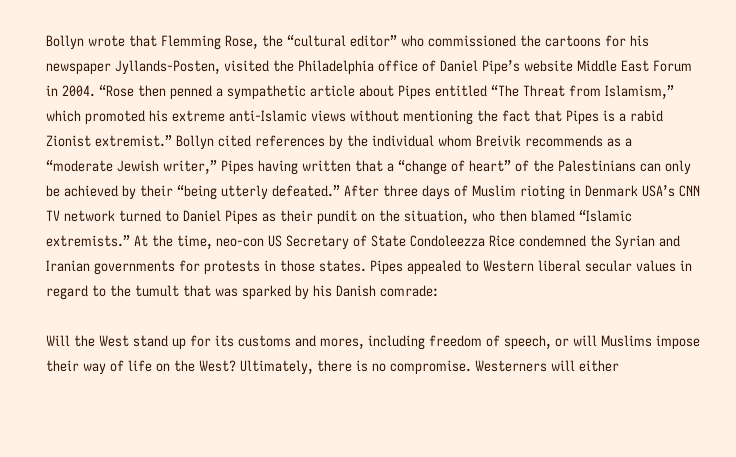Bollyn wrote that Flemming Rose, the “cultural editor” who commissioned the cartoons for his newspaper Jyllands‑Posten, visited the Philadelphia office of Daniel Pipe’s website Middle East Forum in 2004. “Rose then penned a sympathetic article about Pipes entitled “The Threat from Islamism,” which promoted his extreme anti‑Islamic views without mentioning the fact that Pipes is a rabid Zionist extremist.” Bollyn cited references by the individual whom Breivik recommends as a “moderate Jewish writer,” Pipes having written that a “change of heart” of the Palestinians can only be achieved by their “being utterly defeated.” After three days of Muslim rioting in Denmark USA’s CNN TV network turned to Daniel Pipes as their pundit on the situation, who then blamed “Islamic extremists.” At the time, neo-con US Secretary of State Condoleezza Rice condemned the Syrian and Iranian governments for protests in those states. Pipes appealed to Western liberal secular values in regard to the tumult that was sparked by his Danish comrade:

Will the West stand up for its customs and mores, including freedom of speech, or will Muslims impose their way of life on the West? Ultimately, there is no compromise. Westerners will either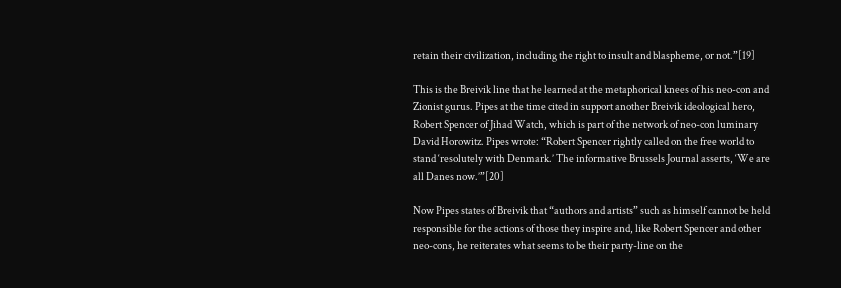retain their civilization, including the right to insult and blaspheme, or not.”[19]

This is the Breivik line that he learned at the metaphorical knees of his neo-con and Zionist gurus. Pipes at the time cited in support another Breivik ideological hero, Robert Spencer of Jihad Watch, which is part of the network of neo-con luminary David Horowitz. Pipes wrote: “Robert Spencer rightly called on the free world to stand ‘resolutely with Denmark.’ The informative Brussels Journal asserts, ‘We are all Danes now.’”[20]

Now Pipes states of Breivik that “authors and artists” such as himself cannot be held responsible for the actions of those they inspire and, like Robert Spencer and other neo-cons, he reiterates what seems to be their party-line on the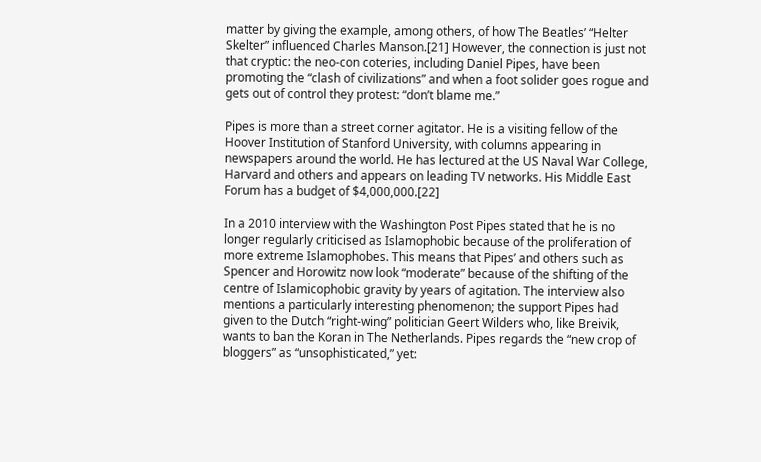matter by giving the example, among others, of how The Beatles’ “Helter Skelter” influenced Charles Manson.[21] However, the connection is just not that cryptic: the neo-con coteries, including Daniel Pipes, have been promoting the “clash of civilizations” and when a foot solider goes rogue and gets out of control they protest: “don’t blame me.”

Pipes is more than a street corner agitator. He is a visiting fellow of the Hoover Institution of Stanford University, with columns appearing in newspapers around the world. He has lectured at the US Naval War College, Harvard and others and appears on leading TV networks. His Middle East Forum has a budget of $4,000,000.[22]

In a 2010 interview with the Washington Post Pipes stated that he is no longer regularly criticised as Islamophobic because of the proliferation of more extreme Islamophobes. This means that Pipes’ and others such as Spencer and Horowitz now look “moderate” because of the shifting of the centre of Islamicophobic gravity by years of agitation. The interview also mentions a particularly interesting phenomenon; the support Pipes had given to the Dutch “right-wing” politician Geert Wilders who, like Breivik, wants to ban the Koran in The Netherlands. Pipes regards the “new crop of bloggers” as “unsophisticated,” yet: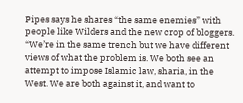Pipes says he shares “the same enemies” with people like Wilders and the new crop of bloggers. “We’re in the same trench but we have different views of what the problem is. We both see an attempt to impose Islamic law, sharia, in the West. We are both against it, and want to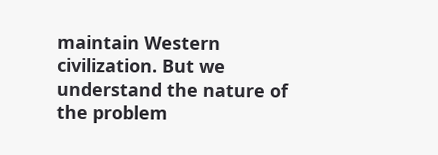maintain Western civilization. But we understand the nature of the problem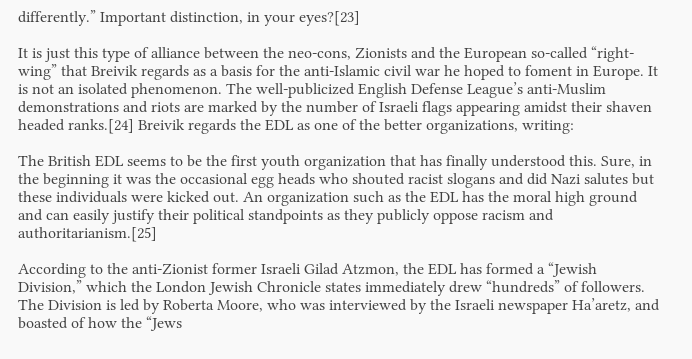differently.” Important distinction, in your eyes?[23]

It is just this type of alliance between the neo-cons, Zionists and the European so-called “right-wing” that Breivik regards as a basis for the anti-Islamic civil war he hoped to foment in Europe. It is not an isolated phenomenon. The well-publicized English Defense League’s anti-Muslim demonstrations and riots are marked by the number of Israeli flags appearing amidst their shaven headed ranks.[24] Breivik regards the EDL as one of the better organizations, writing:

The British EDL seems to be the first youth organization that has finally understood this. Sure, in the beginning it was the occasional egg heads who shouted racist slogans and did Nazi salutes but these individuals were kicked out. An organization such as the EDL has the moral high ground and can easily justify their political standpoints as they publicly oppose racism and authoritarianism.[25]

According to the anti-Zionist former Israeli Gilad Atzmon, the EDL has formed a “Jewish Division,” which the London Jewish Chronicle states immediately drew “hundreds” of followers. The Division is led by Roberta Moore, who was interviewed by the Israeli newspaper Ha’aretz, and boasted of how the “Jews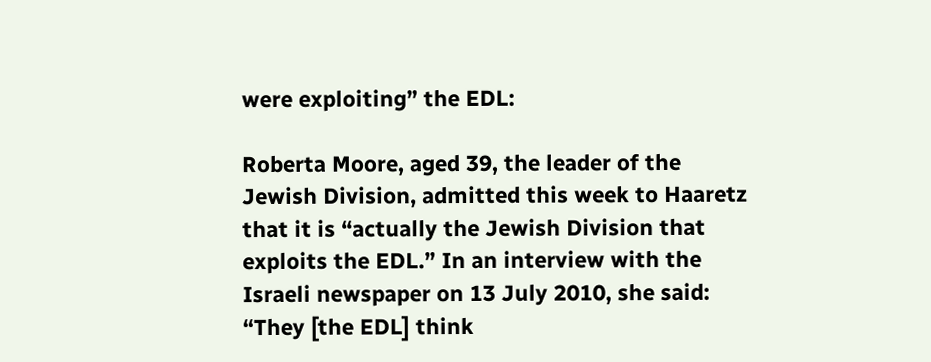were exploiting” the EDL:

Roberta Moore, aged 39, the leader of the Jewish Division, admitted this week to Haaretz that it is “actually the Jewish Division that exploits the EDL.” In an interview with the Israeli newspaper on 13 July 2010, she said: “They [the EDL] think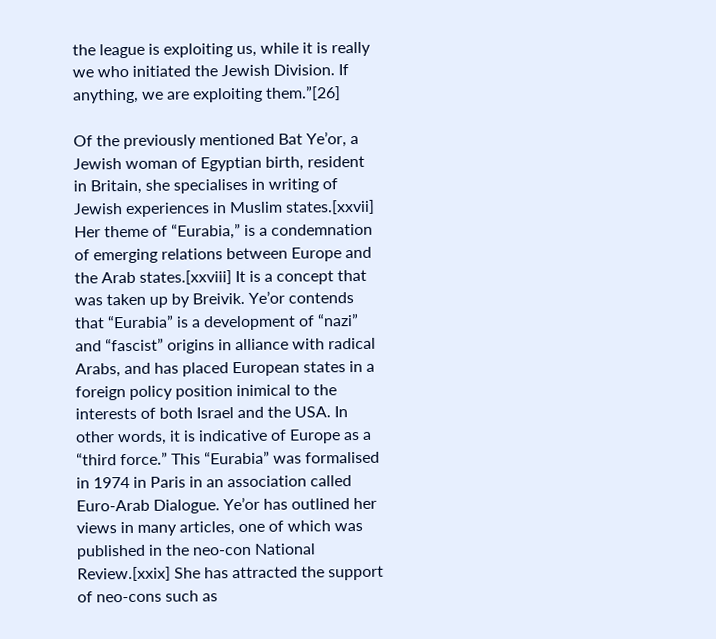the league is exploiting us, while it is really we who initiated the Jewish Division. If anything, we are exploiting them.”[26]

Of the previously mentioned Bat Ye’or, a Jewish woman of Egyptian birth, resident in Britain, she specialises in writing of Jewish experiences in Muslim states.[xxvii] Her theme of “Eurabia,” is a condemnation of emerging relations between Europe and the Arab states.[xxviii] It is a concept that was taken up by Breivik. Ye’or contends that “Eurabia” is a development of “nazi” and “fascist” origins in alliance with radical Arabs, and has placed European states in a foreign policy position inimical to the interests of both Israel and the USA. In other words, it is indicative of Europe as a “third force.” This “Eurabia” was formalised in 1974 in Paris in an association called Euro-Arab Dialogue. Ye’or has outlined her views in many articles, one of which was published in the neo-con National Review.[xxix] She has attracted the support of neo-cons such as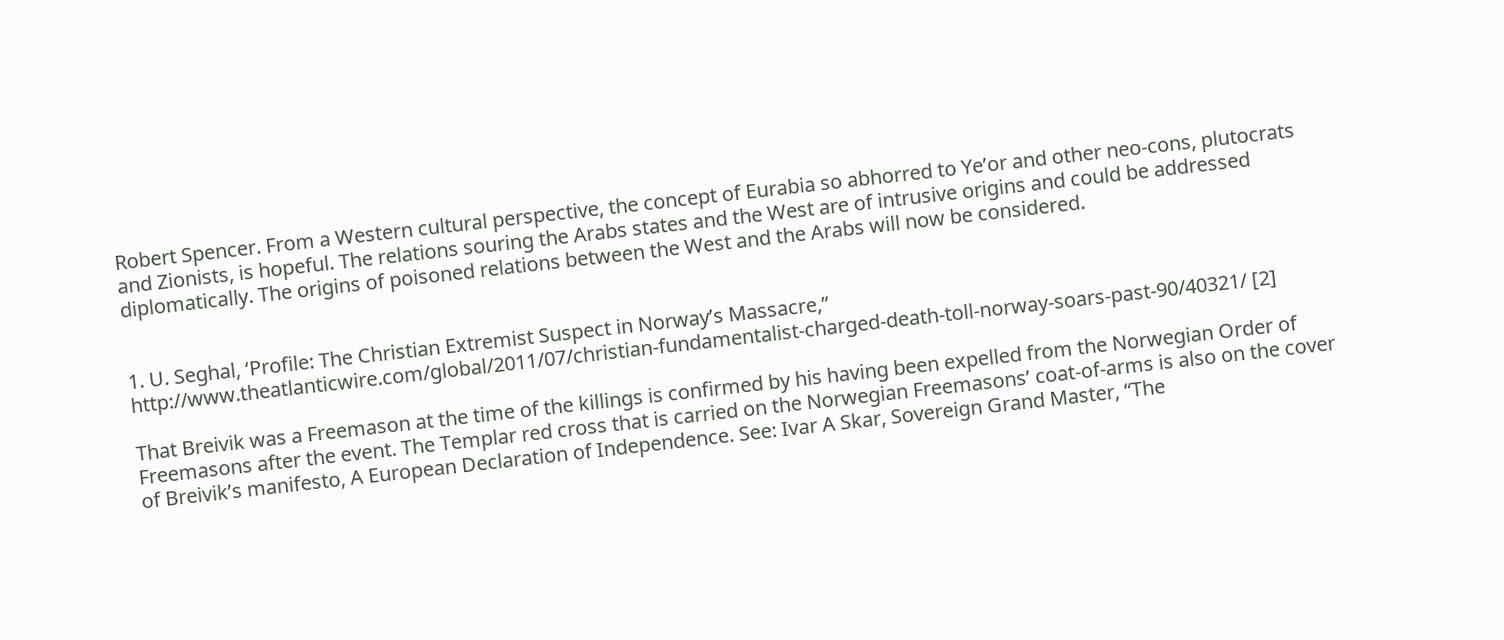Robert Spencer. From a Western cultural perspective, the concept of Eurabia so abhorred to Ye’or and other neo-cons, plutocrats and Zionists, is hopeful. The relations souring the Arabs states and the West are of intrusive origins and could be addressed diplomatically. The origins of poisoned relations between the West and the Arabs will now be considered.


1. U. Seghal, ‘Profile: The Christian Extremist Suspect in Norway’s Massacre,” http://www.theatlanticwire.com/global/2011/07/christian-fundamentalist-charged-death-toll-norway-soars-past-90/40321/ [2]

That Breivik was a Freemason at the time of the killings is confirmed by his having been expelled from the Norwegian Order of Freemasons after the event. The Templar red cross that is carried on the Norwegian Freemasons’ coat-of-arms is also on the cover of Breivik’s manifesto, A European Declaration of Independence. See: Ivar A Skar, Sovereign Grand Master, “The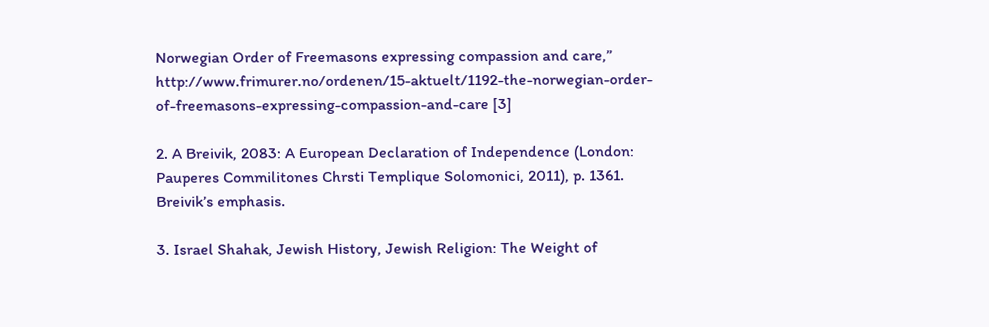Norwegian Order of Freemasons expressing compassion and care,” http://www.frimurer.no/ordenen/15-aktuelt/1192-the-norwegian-order-of-freemasons-expressing-compassion-and-care [3]

2. A Breivik, 2083: A European Declaration of Independence (London: Pauperes Commilitones Chrsti Templique Solomonici, 2011), p. 1361. Breivik’s emphasis.

3. Israel Shahak, Jewish History, Jewish Religion: The Weight of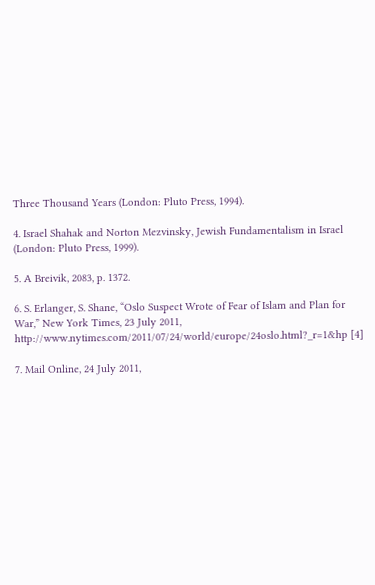Three Thousand Years (London: Pluto Press, 1994).

4. Israel Shahak and Norton Mezvinsky, Jewish Fundamentalism in Israel (London: Pluto Press, 1999).

5. A Breivik, 2083, p. 1372.

6. S. Erlanger, S. Shane, “Oslo Suspect Wrote of Fear of Islam and Plan for War,” New York Times, 23 July 2011, http://www.nytimes.com/2011/07/24/world/europe/24oslo.html?_r=1&hp [4]

7. Mail Online, 24 July 2011,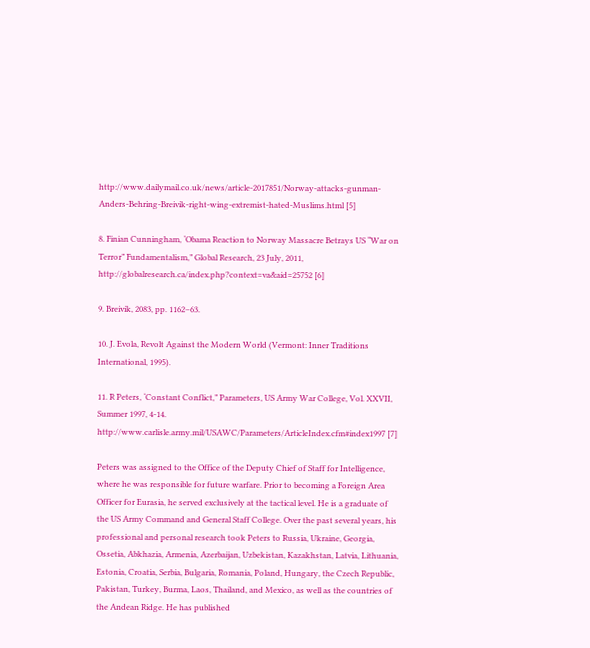http://www.dailymail.co.uk/news/article-2017851/Norway-attacks-gunman-Anders-Behring-Breivik-right-wing-extremist-hated-Muslims.html [5]

8. Finian Cunningham, ‘Obama Reaction to Norway Massacre Betrays US “War on Terror” Fundamentalism,” Global Research, 23 July, 2011, http://globalresearch.ca/index.php?context=va&aid=25752 [6]

9. Breivik, 2083, pp. 1162–63.

10. J. Evola, Revolt Against the Modern World (Vermont: Inner Traditions International, 1995).

11. R Peters, ‘Constant Conflict,” Parameters, US Army War College, Vol. XXVII, Summer 1997, 4-14. http://www.carlisle.army.mil/USAWC/Parameters/ArticleIndex.cfm#index1997 [7]

Peters was assigned to the Office of the Deputy Chief of Staff for Intelligence, where he was responsible for future warfare. Prior to becoming a Foreign Area Officer for Eurasia, he served exclusively at the tactical level. He is a graduate of the US Army Command and General Staff College. Over the past several years, his professional and personal research took Peters to Russia, Ukraine, Georgia, Ossetia, Abkhazia, Armenia, Azerbaijan, Uzbekistan, Kazakhstan, Latvia, Lithuania, Estonia, Croatia, Serbia, Bulgaria, Romania, Poland, Hungary, the Czech Republic, Pakistan, Turkey, Burma, Laos, Thailand, and Mexico, as well as the countries of the Andean Ridge. He has published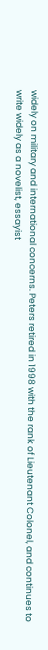widely on military and international concerns. Peters retired in 1998 with the rank of Lieutenant Colonel, and continues to write widely as a novelist, essayist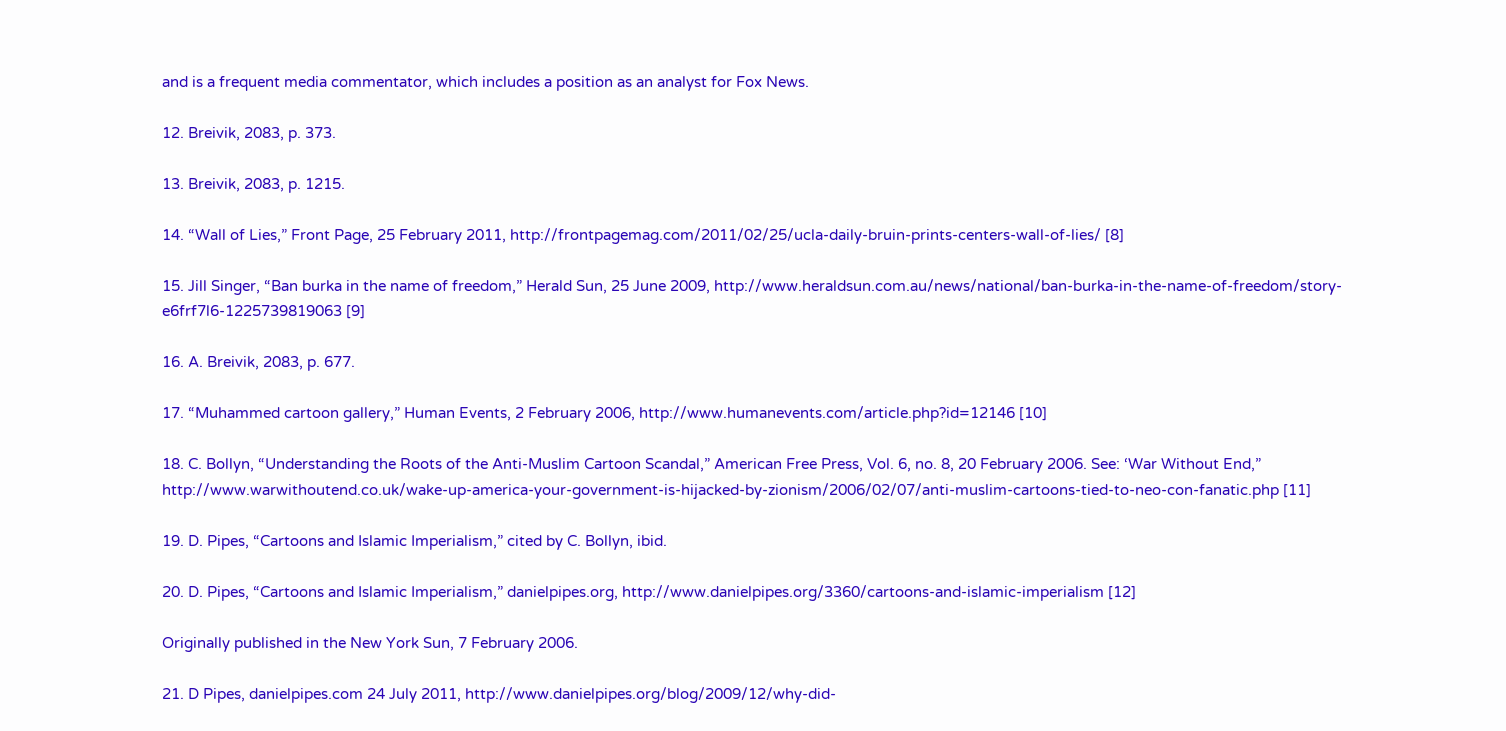and is a frequent media commentator, which includes a position as an analyst for Fox News.

12. Breivik, 2083, p. 373.

13. Breivik, 2083, p. 1215.

14. “Wall of Lies,” Front Page, 25 February 2011, http://frontpagemag.com/2011/02/25/ucla-daily-bruin-prints-centers-wall-of-lies/ [8]

15. Jill Singer, “Ban burka in the name of freedom,” Herald Sun, 25 June 2009, http://www.heraldsun.com.au/news/national/ban-burka-in-the-name-of-freedom/story-e6frf7l6-1225739819063 [9]

16. A. Breivik, 2083, p. 677.

17. “Muhammed cartoon gallery,” Human Events, 2 February 2006, http://www.humanevents.com/article.php?id=12146 [10]

18. C. Bollyn, “Understanding the Roots of the Anti-Muslim Cartoon Scandal,” American Free Press, Vol. 6, no. 8, 20 February 2006. See: ‘War Without End,” http://www.warwithoutend.co.uk/wake-up-america-your-government-is-hijacked-by-zionism/2006/02/07/anti-muslim-cartoons-tied-to-neo-con-fanatic.php [11]

19. D. Pipes, “Cartoons and Islamic Imperialism,” cited by C. Bollyn, ibid.

20. D. Pipes, “Cartoons and Islamic Imperialism,” danielpipes.org, http://www.danielpipes.org/3360/cartoons-and-islamic-imperialism [12]

Originally published in the New York Sun, 7 February 2006.

21. D Pipes, danielpipes.com 24 July 2011, http://www.danielpipes.org/blog/2009/12/why-did-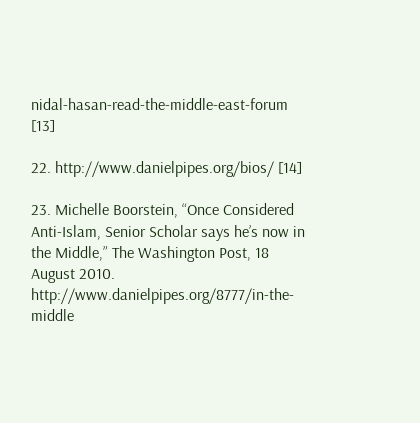nidal-hasan-read-the-middle-east-forum [13]

22. http://www.danielpipes.org/bios/ [14]

23. Michelle Boorstein, “Once Considered Anti-Islam, Senior Scholar says he’s now in the Middle,” The Washington Post, 18 August 2010. http://www.danielpipes.org/8777/in-the-middle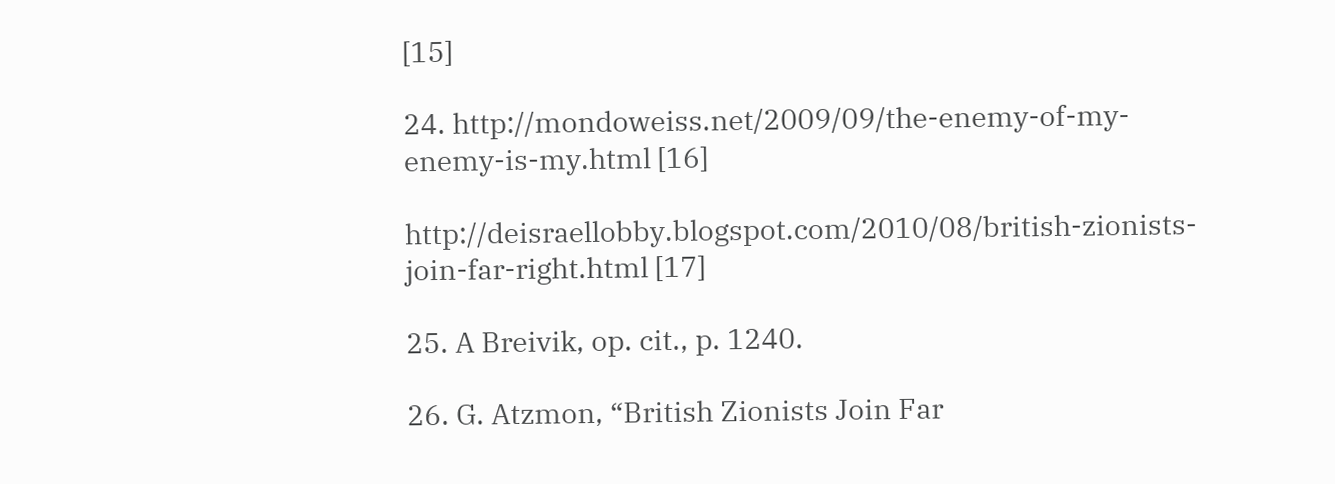[15]

24. http://mondoweiss.net/2009/09/the-enemy-of-my-enemy-is-my.html [16]

http://deisraellobby.blogspot.com/2010/08/british-zionists-join-far-right.html [17]

25. A Breivik, op. cit., p. 1240.

26. G. Atzmon, “British Zionists Join Far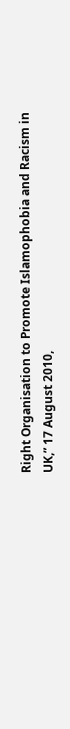Right Organisation to Promote Islamophobia and Racism in UK,” 17 August 2010,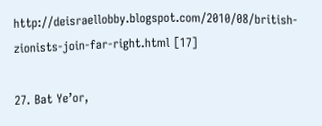http://deisraellobby.blogspot.com/2010/08/british-zionists-join-far-right.html [17]

27. Bat Ye’or,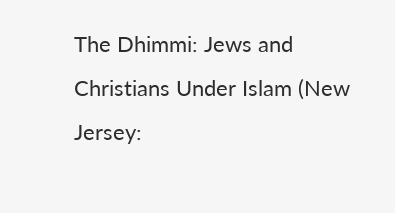The Dhimmi: Jews and Christians Under Islam (New Jersey: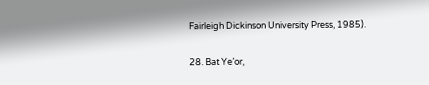Fairleigh Dickinson University Press, 1985).

28. Bat Ye’or,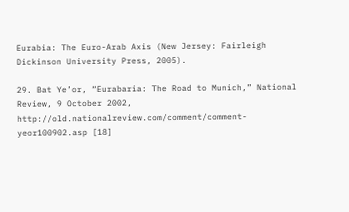Eurabia: The Euro-Arab Axis (New Jersey: Fairleigh Dickinson University Press, 2005).

29. Bat Ye’or, “Eurabaria: The Road to Munich,” National Review, 9 October 2002, http://old.nationalreview.com/comment/comment-yeor100902.asp [18]